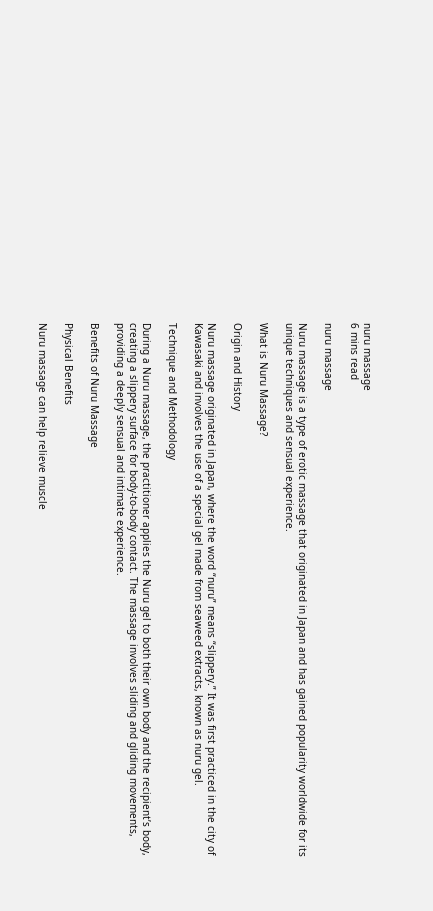nuru massage
6 mins read

nuru massage

Nuru massage is a type of erotic massage that originated in Japan and has gained popularity worldwide for its unique techniques and sensual experience.

What is Nuru Massage?

Origin and History

Nuru massage originated in Japan, where the word “nuru” means “slippery.” It was first practiced in the city of Kawasaki and involves the use of a special gel made from seaweed extracts, known as nuru gel.

Technique and Methodology

During a Nuru massage, the practitioner applies the Nuru gel to both their own body and the recipient’s body, creating a slippery surface for body-to-body contact. The massage involves sliding and gliding movements, providing a deeply sensual and intimate experience.

Benefits of Nuru Massage

Physical Benefits

Nuru massage can help relieve muscle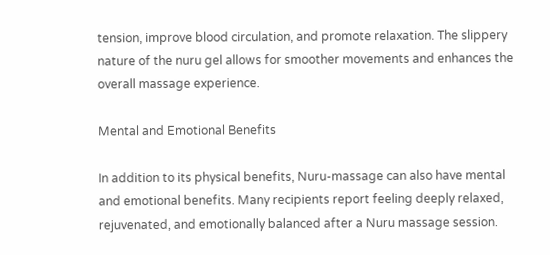tension, improve blood circulation, and promote relaxation. The slippery nature of the nuru gel allows for smoother movements and enhances the overall massage experience.

Mental and Emotional Benefits

In addition to its physical benefits, Nuru-massage can also have mental and emotional benefits. Many recipients report feeling deeply relaxed, rejuvenated, and emotionally balanced after a Nuru massage session.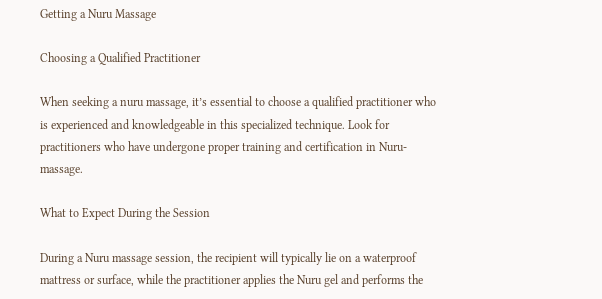Getting a Nuru Massage

Choosing a Qualified Practitioner

When seeking a nuru massage, it’s essential to choose a qualified practitioner who is experienced and knowledgeable in this specialized technique. Look for practitioners who have undergone proper training and certification in Nuru-massage.

What to Expect During the Session

During a Nuru massage session, the recipient will typically lie on a waterproof mattress or surface, while the practitioner applies the Nuru gel and performs the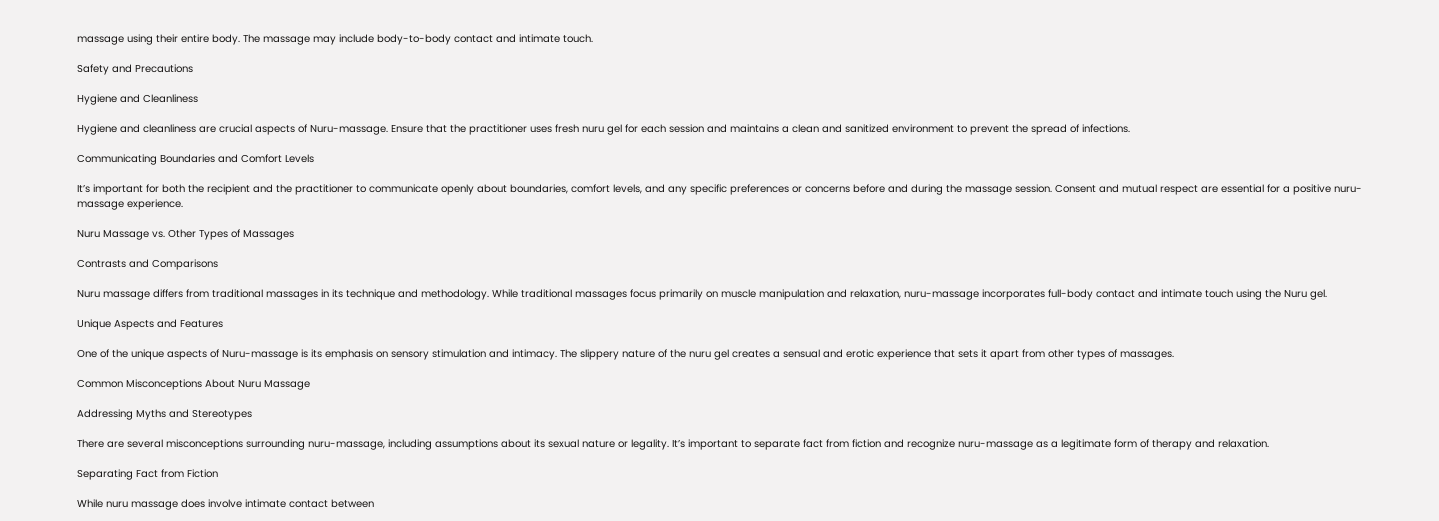massage using their entire body. The massage may include body-to-body contact and intimate touch.

Safety and Precautions

Hygiene and Cleanliness

Hygiene and cleanliness are crucial aspects of Nuru-massage. Ensure that the practitioner uses fresh nuru gel for each session and maintains a clean and sanitized environment to prevent the spread of infections.

Communicating Boundaries and Comfort Levels

It’s important for both the recipient and the practitioner to communicate openly about boundaries, comfort levels, and any specific preferences or concerns before and during the massage session. Consent and mutual respect are essential for a positive nuru-massage experience.

Nuru Massage vs. Other Types of Massages

Contrasts and Comparisons

Nuru massage differs from traditional massages in its technique and methodology. While traditional massages focus primarily on muscle manipulation and relaxation, nuru-massage incorporates full-body contact and intimate touch using the Nuru gel.

Unique Aspects and Features

One of the unique aspects of Nuru-massage is its emphasis on sensory stimulation and intimacy. The slippery nature of the nuru gel creates a sensual and erotic experience that sets it apart from other types of massages.

Common Misconceptions About Nuru Massage

Addressing Myths and Stereotypes

There are several misconceptions surrounding nuru-massage, including assumptions about its sexual nature or legality. It’s important to separate fact from fiction and recognize nuru-massage as a legitimate form of therapy and relaxation.

Separating Fact from Fiction

While nuru massage does involve intimate contact between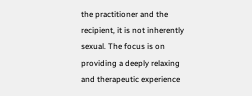the practitioner and the recipient, it is not inherently sexual. The focus is on providing a deeply relaxing and therapeutic experience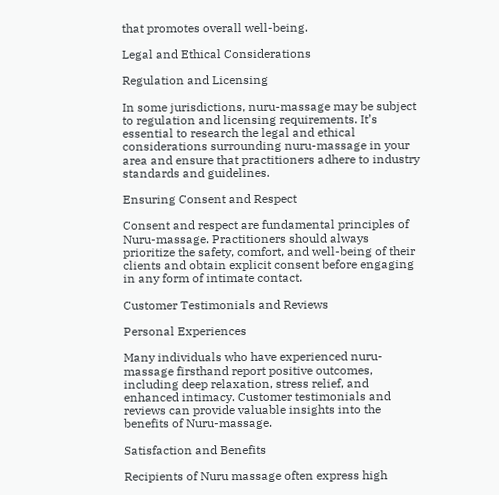that promotes overall well-being.

Legal and Ethical Considerations

Regulation and Licensing

In some jurisdictions, nuru-massage may be subject to regulation and licensing requirements. It’s essential to research the legal and ethical considerations surrounding nuru-massage in your area and ensure that practitioners adhere to industry standards and guidelines.

Ensuring Consent and Respect

Consent and respect are fundamental principles of Nuru-massage. Practitioners should always prioritize the safety, comfort, and well-being of their clients and obtain explicit consent before engaging in any form of intimate contact.

Customer Testimonials and Reviews

Personal Experiences

Many individuals who have experienced nuru-massage firsthand report positive outcomes, including deep relaxation, stress relief, and enhanced intimacy. Customer testimonials and reviews can provide valuable insights into the benefits of Nuru-massage.

Satisfaction and Benefits

Recipients of Nuru massage often express high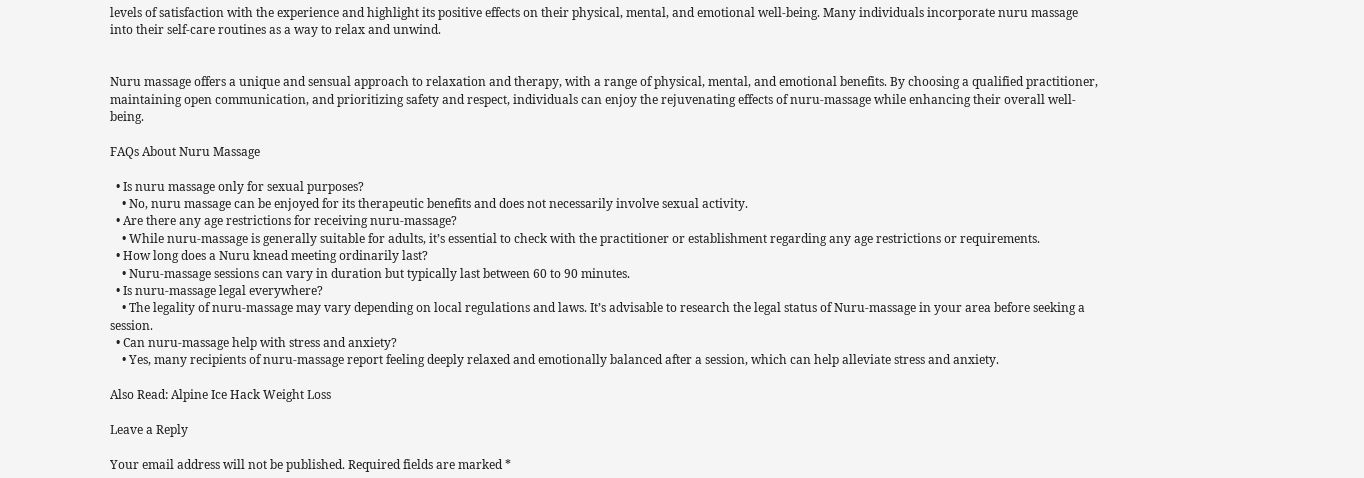levels of satisfaction with the experience and highlight its positive effects on their physical, mental, and emotional well-being. Many individuals incorporate nuru massage into their self-care routines as a way to relax and unwind.


Nuru massage offers a unique and sensual approach to relaxation and therapy, with a range of physical, mental, and emotional benefits. By choosing a qualified practitioner, maintaining open communication, and prioritizing safety and respect, individuals can enjoy the rejuvenating effects of nuru-massage while enhancing their overall well-being.

FAQs About Nuru Massage

  • Is nuru massage only for sexual purposes?
    • No, nuru massage can be enjoyed for its therapeutic benefits and does not necessarily involve sexual activity.
  • Are there any age restrictions for receiving nuru-massage?
    • While nuru-massage is generally suitable for adults, it’s essential to check with the practitioner or establishment regarding any age restrictions or requirements.
  • How long does a Nuru knead meeting ordinarily last?
    • Nuru-massage sessions can vary in duration but typically last between 60 to 90 minutes.
  • Is nuru-massage legal everywhere?
    • The legality of nuru-massage may vary depending on local regulations and laws. It’s advisable to research the legal status of Nuru-massage in your area before seeking a session.
  • Can nuru-massage help with stress and anxiety?
    • Yes, many recipients of nuru-massage report feeling deeply relaxed and emotionally balanced after a session, which can help alleviate stress and anxiety.

Also Read: Alpine Ice Hack Weight Loss

Leave a Reply

Your email address will not be published. Required fields are marked *